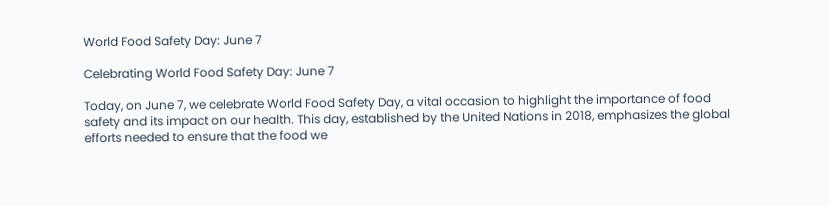World Food Safety Day: June 7

Celebrating World Food Safety Day: June 7

Today, on June 7, we celebrate World Food Safety Day, a vital occasion to highlight the importance of food safety and its impact on our health. This day, established by the United Nations in 2018, emphasizes the global efforts needed to ensure that the food we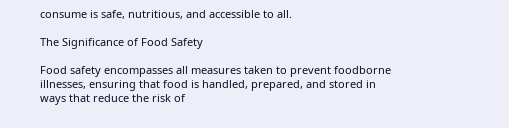consume is safe, nutritious, and accessible to all.

The Significance of Food Safety

Food safety encompasses all measures taken to prevent foodborne illnesses, ensuring that food is handled, prepared, and stored in ways that reduce the risk of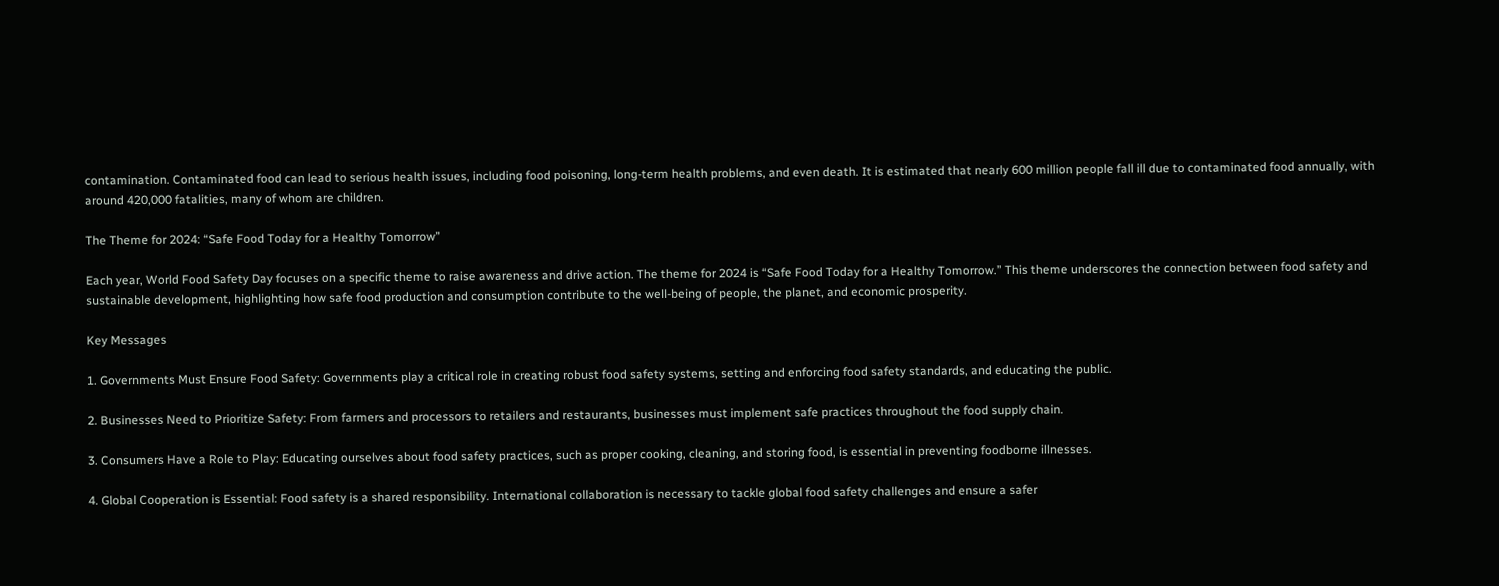contamination. Contaminated food can lead to serious health issues, including food poisoning, long-term health problems, and even death. It is estimated that nearly 600 million people fall ill due to contaminated food annually, with around 420,000 fatalities, many of whom are children.

The Theme for 2024: “Safe Food Today for a Healthy Tomorrow”

Each year, World Food Safety Day focuses on a specific theme to raise awareness and drive action. The theme for 2024 is “Safe Food Today for a Healthy Tomorrow.” This theme underscores the connection between food safety and sustainable development, highlighting how safe food production and consumption contribute to the well-being of people, the planet, and economic prosperity.

Key Messages

1. Governments Must Ensure Food Safety: Governments play a critical role in creating robust food safety systems, setting and enforcing food safety standards, and educating the public.

2. Businesses Need to Prioritize Safety: From farmers and processors to retailers and restaurants, businesses must implement safe practices throughout the food supply chain.

3. Consumers Have a Role to Play: Educating ourselves about food safety practices, such as proper cooking, cleaning, and storing food, is essential in preventing foodborne illnesses.

4. Global Cooperation is Essential: Food safety is a shared responsibility. International collaboration is necessary to tackle global food safety challenges and ensure a safer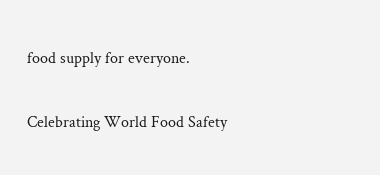food supply for everyone.

Celebrating World Food Safety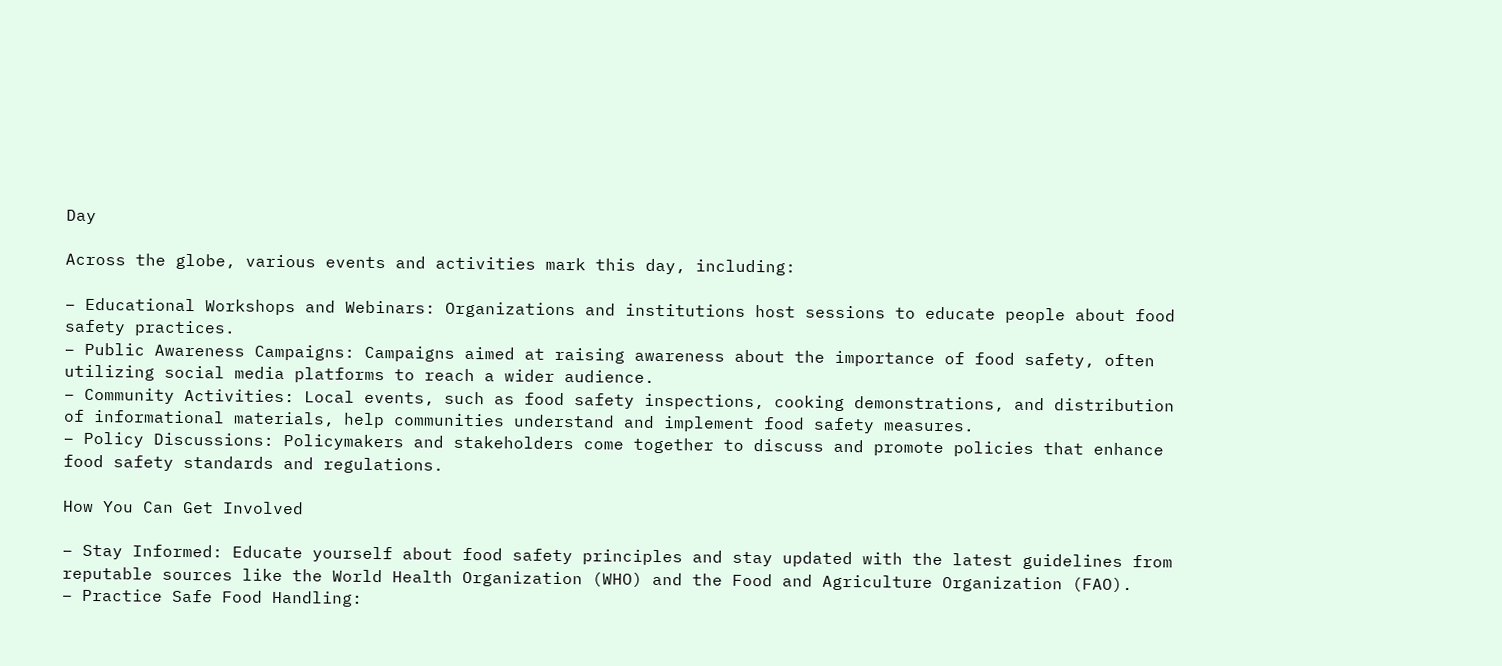Day

Across the globe, various events and activities mark this day, including:

– Educational Workshops and Webinars: Organizations and institutions host sessions to educate people about food safety practices.
– Public Awareness Campaigns: Campaigns aimed at raising awareness about the importance of food safety, often utilizing social media platforms to reach a wider audience.
– Community Activities: Local events, such as food safety inspections, cooking demonstrations, and distribution of informational materials, help communities understand and implement food safety measures.
– Policy Discussions: Policymakers and stakeholders come together to discuss and promote policies that enhance food safety standards and regulations.

How You Can Get Involved

– Stay Informed: Educate yourself about food safety principles and stay updated with the latest guidelines from reputable sources like the World Health Organization (WHO) and the Food and Agriculture Organization (FAO).
– Practice Safe Food Handling: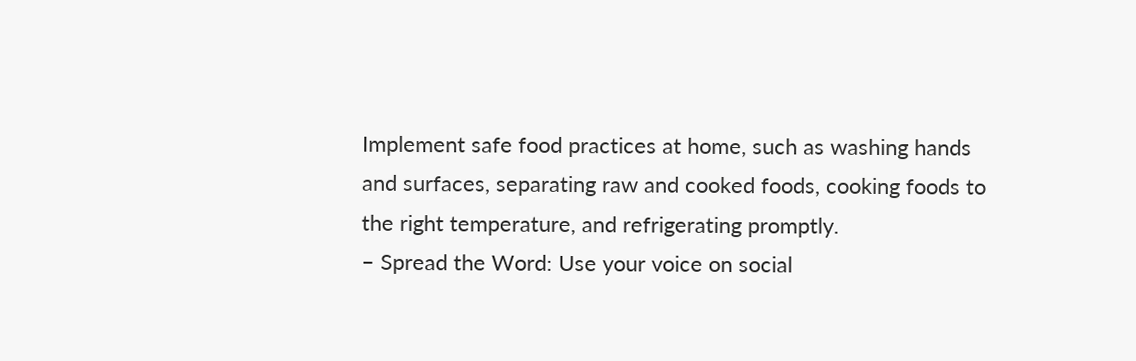Implement safe food practices at home, such as washing hands and surfaces, separating raw and cooked foods, cooking foods to the right temperature, and refrigerating promptly.
– Spread the Word: Use your voice on social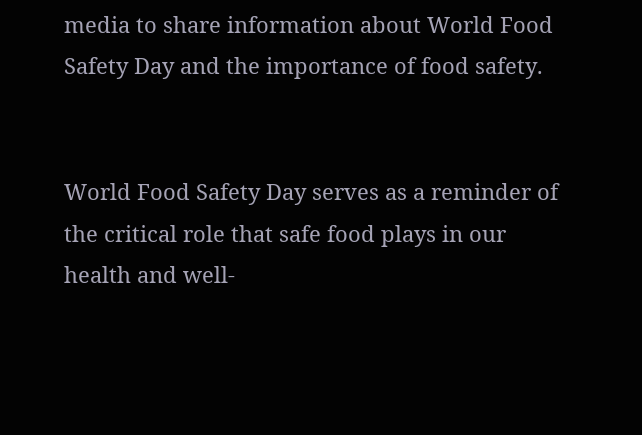media to share information about World Food Safety Day and the importance of food safety.


World Food Safety Day serves as a reminder of the critical role that safe food plays in our health and well-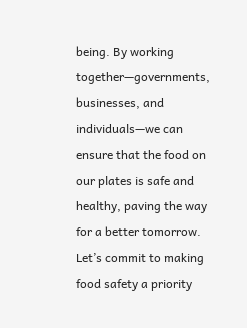being. By working together—governments, businesses, and individuals—we can ensure that the food on our plates is safe and healthy, paving the way for a better tomorrow. Let’s commit to making food safety a priority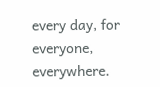every day, for everyone, everywhere.